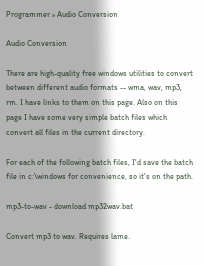Programmer » Audio Conversion

Audio Conversion

There are high-quality free windows utilities to convert between different audio formats -- wma, wav, mp3, rm. I have links to them on this page. Also on this page I have some very simple batch files which convert all files in the current directory.

For each of the following batch files, I'd save the batch file in c:\windows for convenience, so it's on the path.

mp3-to-wav - download mp32wav.bat

Convert mp3 to wav. Requires lame.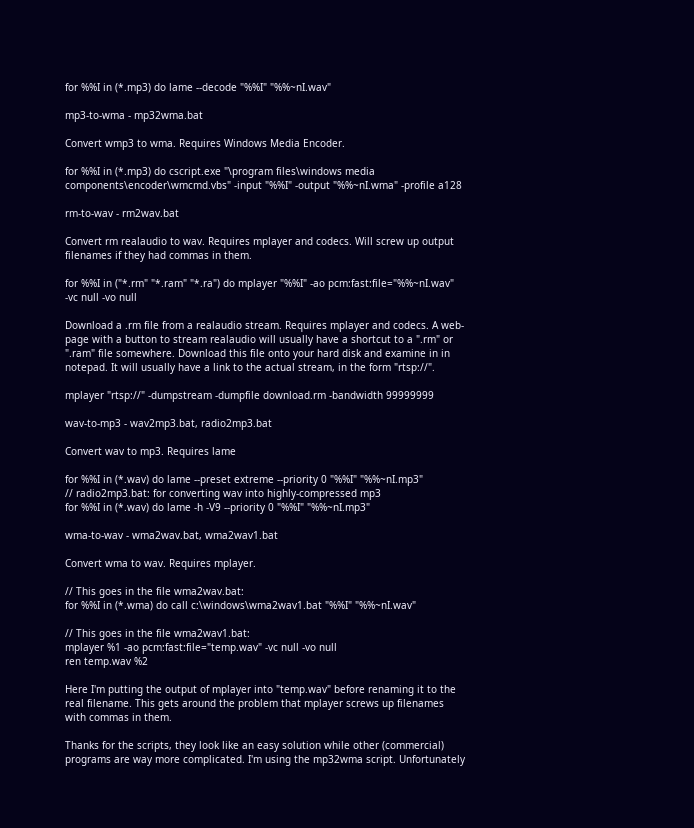for %%I in (*.mp3) do lame --decode "%%I" "%%~nI.wav"

mp3-to-wma - mp32wma.bat

Convert wmp3 to wma. Requires Windows Media Encoder.

for %%I in (*.mp3) do cscript.exe "\program files\windows media components\encoder\wmcmd.vbs" -input "%%I" -output "%%~nI.wma" -profile a128

rm-to-wav - rm2wav.bat

Convert rm realaudio to wav. Requires mplayer and codecs. Will screw up output filenames if they had commas in them.

for %%I in ("*.rm" "*.ram" "*.ra") do mplayer "%%I" -ao pcm:fast:file="%%~nI.wav" -vc null -vo null

Download a .rm file from a realaudio stream. Requires mplayer and codecs. A web-page with a button to stream realaudio will usually have a shortcut to a ".rm" or ".ram" file somewhere. Download this file onto your hard disk and examine in in notepad. It will usually have a link to the actual stream, in the form "rtsp://".

mplayer "rtsp://" -dumpstream -dumpfile download.rm -bandwidth 99999999

wav-to-mp3 - wav2mp3.bat, radio2mp3.bat

Convert wav to mp3. Requires lame

for %%I in (*.wav) do lame --preset extreme --priority 0 "%%I" "%%~nI.mp3"
// radio2mp3.bat: for converting wav into highly-compressed mp3
for %%I in (*.wav) do lame -h -V9 --priority 0 "%%I" "%%~nI.mp3"

wma-to-wav - wma2wav.bat, wma2wav1.bat

Convert wma to wav. Requires mplayer.

// This goes in the file wma2wav.bat:
for %%I in (*.wma) do call c:\windows\wma2wav1.bat "%%I" "%%~nI.wav"

// This goes in the file wma2wav1.bat:
mplayer %1 -ao pcm:fast:file="temp.wav" -vc null -vo null
ren temp.wav %2

Here I'm putting the output of mplayer into "temp.wav" before renaming it to the real filename. This gets around the problem that mplayer screws up filenames with commas in them.

Thanks for the scripts, they look like an easy solution while other (commercial) programs are way more complicated. I'm using the mp32wma script. Unfortunately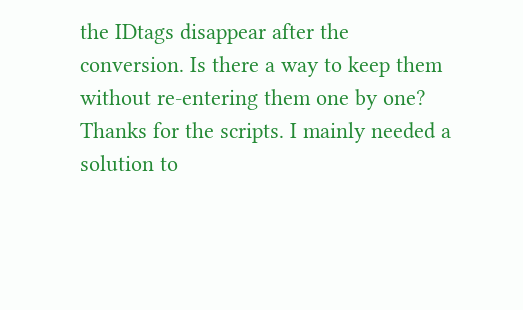the IDtags disappear after the conversion. Is there a way to keep them without re-entering them one by one?
Thanks for the scripts. I mainly needed a solution to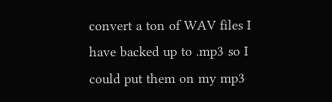convert a ton of WAV files I have backed up to .mp3 so I could put them on my mp3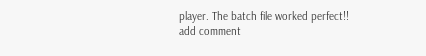player. The batch file worked perfect!!
add comment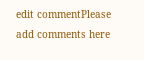edit commentPlease add comments here